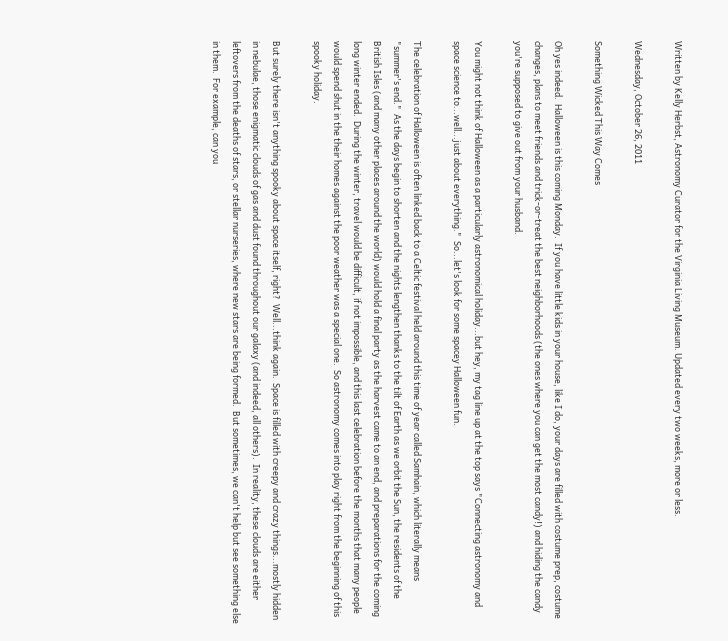Written by Kelly Herbst, Astronomy Curator for the Virginia Living Museum. Updated every two weeks, more or less.

Wednesday, October 26, 2011

Something Wicked This Way Comes

Oh yes indeed.  Halloween is this coming Monday.  If you have little kids in your house, like I do, your days are filled with costume prep, costume changes, plans to meet friends and trick-or-treat the best neighborhoods (the ones where you can get the most candy!) and hiding the candy you're supposed to give out from your husband.

You might not think of Halloween as a particularly astronomical holiday...but hey, my tag line up at the top says "Connecting astronomy and space science to...well...just about everything."  So...let's look for some spacey Halloween fun.

The celebration of Halloween is often linked back to a Celtic festival held around this time of year called Samhain, which literally means "summer's end."  As the days begin to shorten and the nights lengthen thanks to the tilt of Earth as we orbit the Sun, the residents of the British Isles (and many other places around the world) would hold a final party as the harvest came to an end, and preparations for the coming long winter ended.  During the winter, travel would be difficult, if not impossible, and this last celebration before the months that many people would spend shut in the their homes against the poor weather was a special one.  So astronomy comes into play right from the beginning of this spooky holiday.

But surely there isn't anything spooky about space itself, right?  Well...think again.  Space is filled with creepy and crazy things...mostly hidden in nebulae, those enigmatic clouds of gas and dust found throughout our galaxy (and indeed, all others).  In reality, these clouds are either leftovers from the deaths of stars, or stellar nurseries, where new stars are being formed.  But sometimes, we can't help but see something else in them.  For example, can you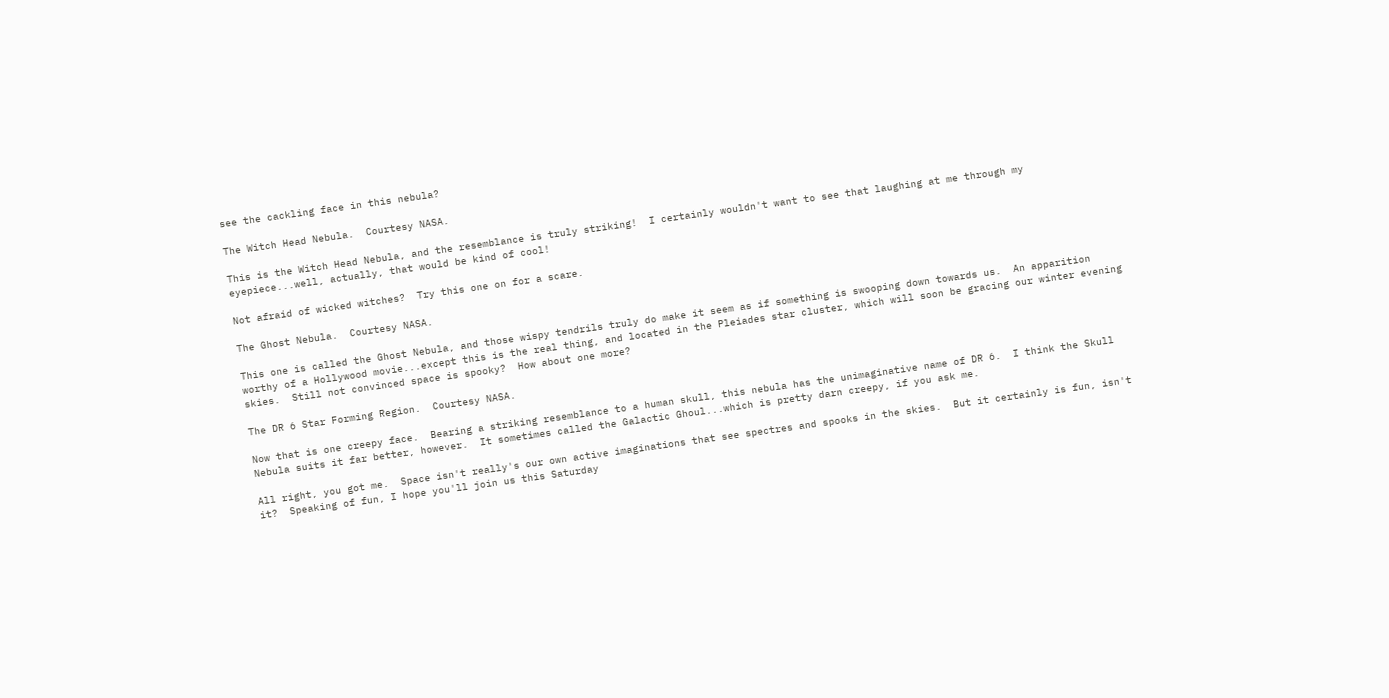see the cackling face in this nebula?

The Witch Head Nebula.  Courtesy NASA.

This is the Witch Head Nebula, and the resemblance is truly striking!  I certainly wouldn't want to see that laughing at me through my eyepiece...well, actually, that would be kind of cool!

Not afraid of wicked witches?  Try this one on for a scare.

The Ghost Nebula.  Courtesy NASA.

This one is called the Ghost Nebula, and those wispy tendrils truly do make it seem as if something is swooping down towards us.  An apparition worthy of a Hollywood movie...except this is the real thing, and located in the Pleiades star cluster, which will soon be gracing our winter evening skies.  Still not convinced space is spooky?  How about one more?

The DR 6 Star Forming Region.  Courtesy NASA.

Now that is one creepy face.  Bearing a striking resemblance to a human skull, this nebula has the unimaginative name of DR 6.  I think the Skull Nebula suits it far better, however.  It sometimes called the Galactic Ghoul...which is pretty darn creepy, if you ask me.

All right, you got me.  Space isn't really's our own active imaginations that see spectres and spooks in the skies.  But it certainly is fun, isn't it?  Speaking of fun, I hope you'll join us this Saturday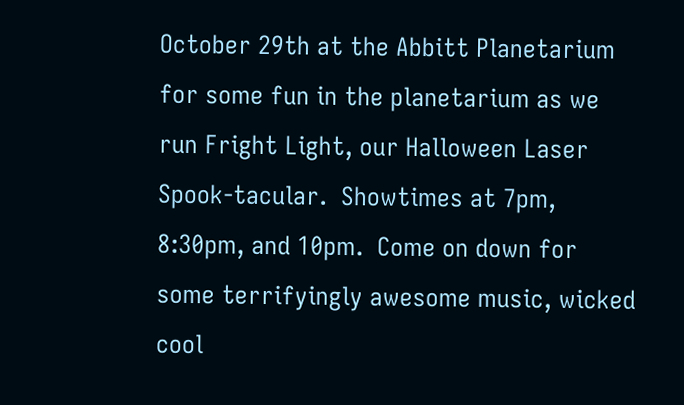October 29th at the Abbitt Planetarium for some fun in the planetarium as we run Fright Light, our Halloween Laser Spook-tacular.  Showtimes at 7pm, 8:30pm, and 10pm.  Come on down for some terrifyingly awesome music, wicked cool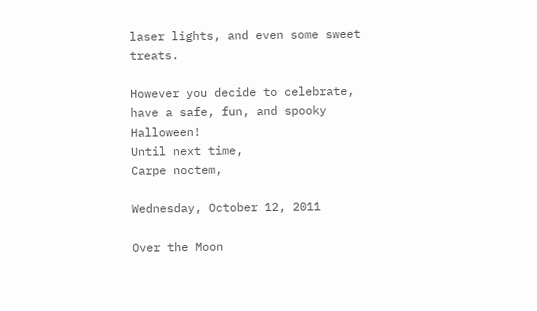laser lights, and even some sweet treats.

However you decide to celebrate, have a safe, fun, and spooky Halloween!
Until next time,
Carpe noctem,

Wednesday, October 12, 2011

Over the Moon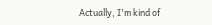Actually, I'm kind of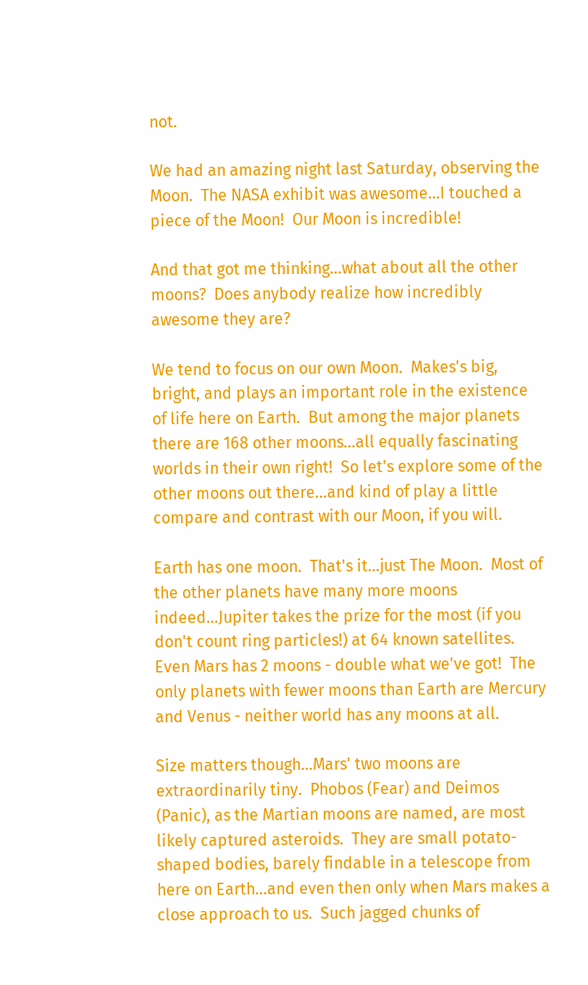not.

We had an amazing night last Saturday, observing the Moon.  The NASA exhibit was awesome...I touched a piece of the Moon!  Our Moon is incredible!

And that got me thinking...what about all the other moons?  Does anybody realize how incredibly awesome they are?

We tend to focus on our own Moon.  Makes's big, bright, and plays an important role in the existence of life here on Earth.  But among the major planets there are 168 other moons...all equally fascinating worlds in their own right!  So let's explore some of the other moons out there...and kind of play a little compare and contrast with our Moon, if you will.

Earth has one moon.  That's it...just The Moon.  Most of the other planets have many more moons indeed...Jupiter takes the prize for the most (if you don't count ring particles!) at 64 known satellites.  Even Mars has 2 moons - double what we've got!  The only planets with fewer moons than Earth are Mercury and Venus - neither world has any moons at all.

Size matters though...Mars' two moons are extraordinarily tiny.  Phobos (Fear) and Deimos (Panic), as the Martian moons are named, are most likely captured asteroids.  They are small potato-shaped bodies, barely findable in a telescope from here on Earth...and even then only when Mars makes a close approach to us.  Such jagged chunks of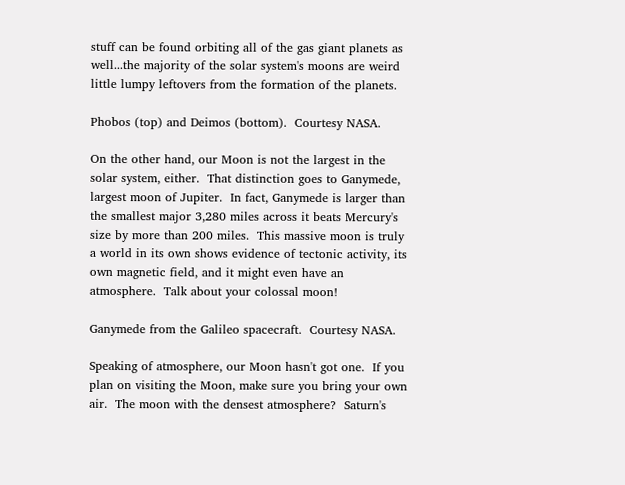stuff can be found orbiting all of the gas giant planets as well...the majority of the solar system's moons are weird little lumpy leftovers from the formation of the planets.

Phobos (top) and Deimos (bottom).  Courtesy NASA.

On the other hand, our Moon is not the largest in the solar system, either.  That distinction goes to Ganymede, largest moon of Jupiter.  In fact, Ganymede is larger than the smallest major 3,280 miles across it beats Mercury's size by more than 200 miles.  This massive moon is truly a world in its own shows evidence of tectonic activity, its own magnetic field, and it might even have an atmosphere.  Talk about your colossal moon!

Ganymede from the Galileo spacecraft.  Courtesy NASA.

Speaking of atmosphere, our Moon hasn't got one.  If you plan on visiting the Moon, make sure you bring your own air.  The moon with the densest atmosphere?  Saturn's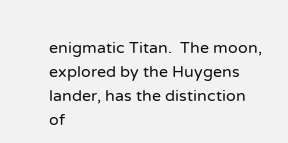enigmatic Titan.  The moon, explored by the Huygens lander, has the distinction of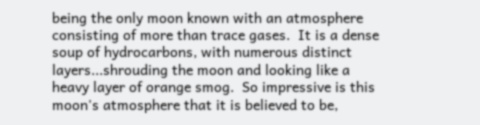being the only moon known with an atmosphere consisting of more than trace gases.  It is a dense soup of hydrocarbons, with numerous distinct layers...shrouding the moon and looking like a heavy layer of orange smog.  So impressive is this moon's atmosphere that it is believed to be,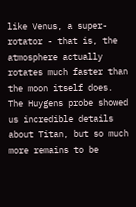like Venus, a super-rotator - that is, the atmosphere actually rotates much faster than the moon itself does.  The Huygens probe showed us incredible details about Titan, but so much more remains to be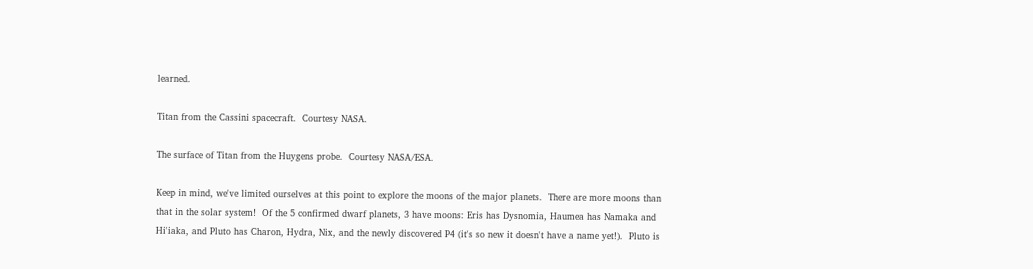learned.

Titan from the Cassini spacecraft.  Courtesy NASA.

The surface of Titan from the Huygens probe.  Courtesy NASA/ESA.

Keep in mind, we've limited ourselves at this point to explore the moons of the major planets.  There are more moons than that in the solar system!  Of the 5 confirmed dwarf planets, 3 have moons: Eris has Dysnomia, Haumea has Namaka and Hi'iaka, and Pluto has Charon, Hydra, Nix, and the newly discovered P4 (it's so new it doesn't have a name yet!).  Pluto is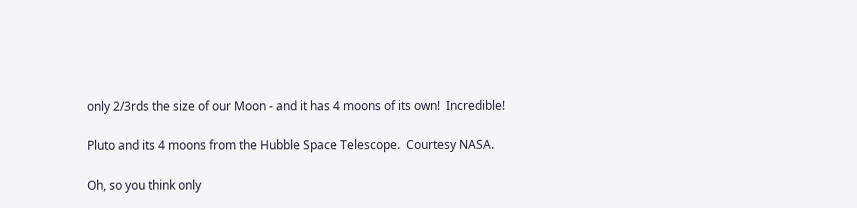only 2/3rds the size of our Moon - and it has 4 moons of its own!  Incredible!

Pluto and its 4 moons from the Hubble Space Telescope.  Courtesy NASA.

Oh, so you think only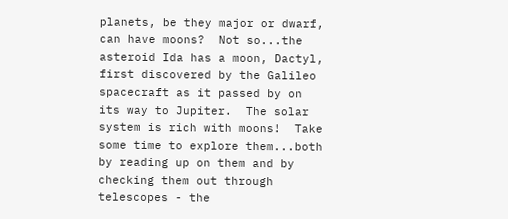planets, be they major or dwarf, can have moons?  Not so...the asteroid Ida has a moon, Dactyl, first discovered by the Galileo spacecraft as it passed by on its way to Jupiter.  The solar system is rich with moons!  Take some time to explore them...both by reading up on them and by checking them out through telescopes - the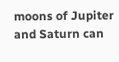moons of Jupiter and Saturn can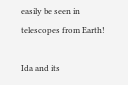easily be seen in telescopes from Earth!

Ida and its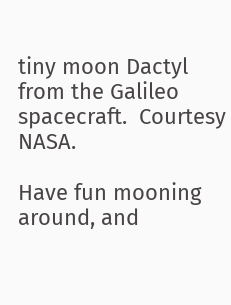tiny moon Dactyl from the Galileo spacecraft.  Courtesy NASA.

Have fun mooning around, and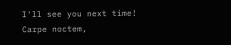I'll see you next time!
Carpe noctem,